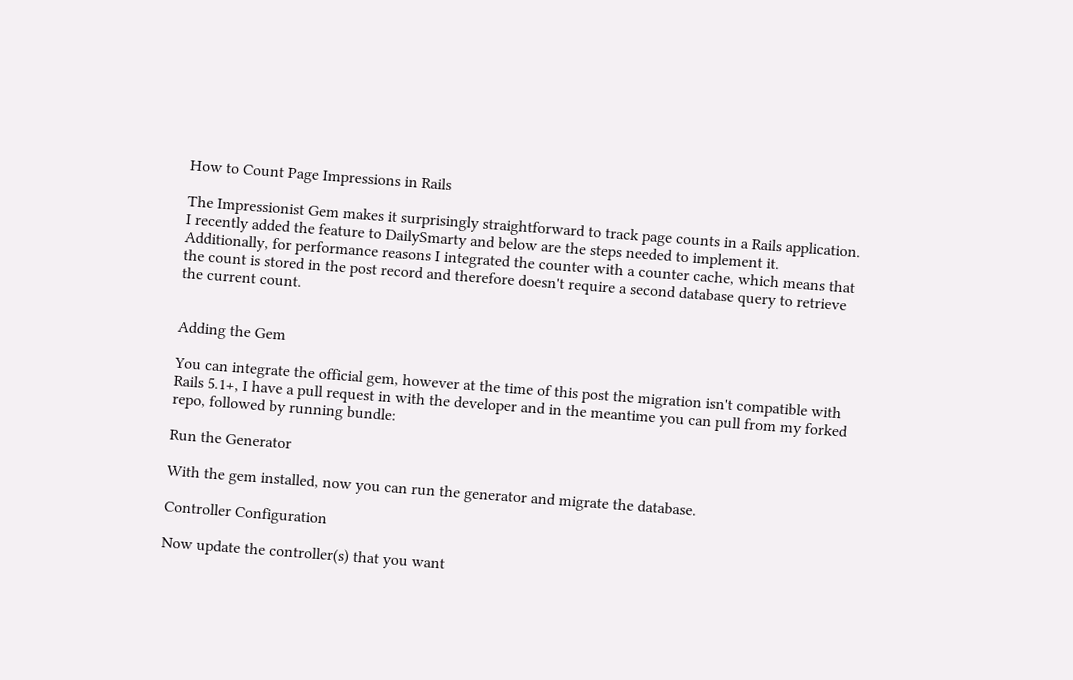How to Count Page Impressions in Rails

The Impressionist Gem makes it surprisingly straightforward to track page counts in a Rails application. I recently added the feature to DailySmarty and below are the steps needed to implement it. Additionally, for performance reasons I integrated the counter with a counter cache, which means that the count is stored in the post record and therefore doesn't require a second database query to retrieve the current count.


Adding the Gem

You can integrate the official gem, however at the time of this post the migration isn't compatible with Rails 5.1+, I have a pull request in with the developer and in the meantime you can pull from my forked repo, followed by running bundle:

Run the Generator

With the gem installed, now you can run the generator and migrate the database.

Controller Configuration

Now update the controller(s) that you want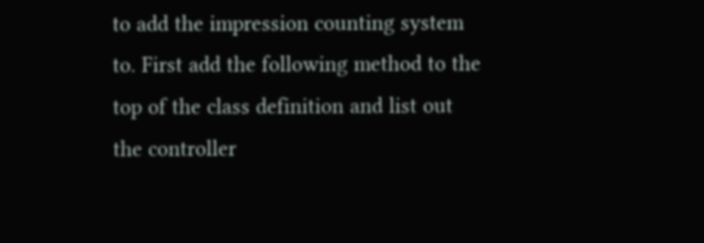to add the impression counting system to. First add the following method to the top of the class definition and list out the controller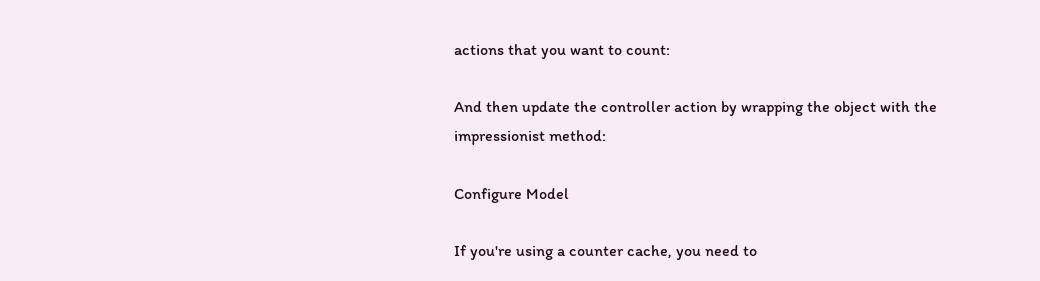actions that you want to count:

And then update the controller action by wrapping the object with the impressionist method:

Configure Model

If you're using a counter cache, you need to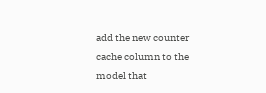add the new counter cache column to the model that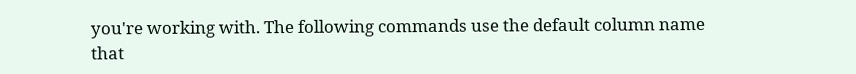you're working with. The following commands use the default column name that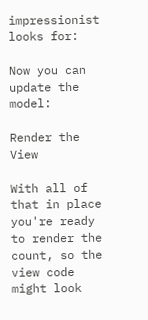impressionist looks for:

Now you can update the model:

Render the View

With all of that in place you're ready to render the count, so the view code might look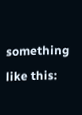something like this: